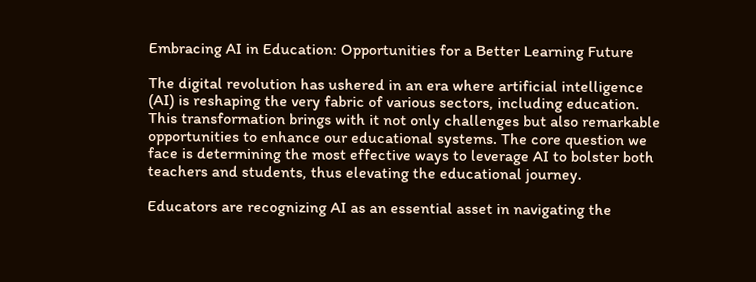Embracing AI in Education: Opportunities for a Better Learning Future

The digital revolution has ushered in an era where artificial intelligence (AI) is reshaping the very fabric of various sectors, including education. This transformation brings with it not only challenges but also remarkable opportunities to enhance our educational systems. The core question we face is determining the most effective ways to leverage AI to bolster both teachers and students, thus elevating the educational journey.

Educators are recognizing AI as an essential asset in navigating the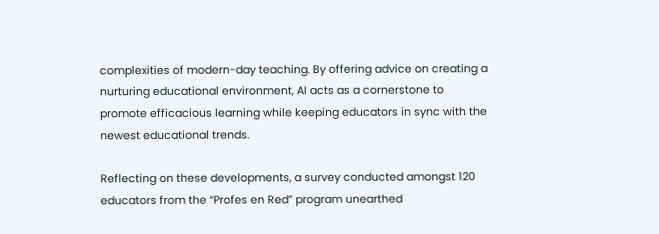complexities of modern-day teaching. By offering advice on creating a nurturing educational environment, AI acts as a cornerstone to promote efficacious learning while keeping educators in sync with the newest educational trends.

Reflecting on these developments, a survey conducted amongst 120 educators from the “Profes en Red” program unearthed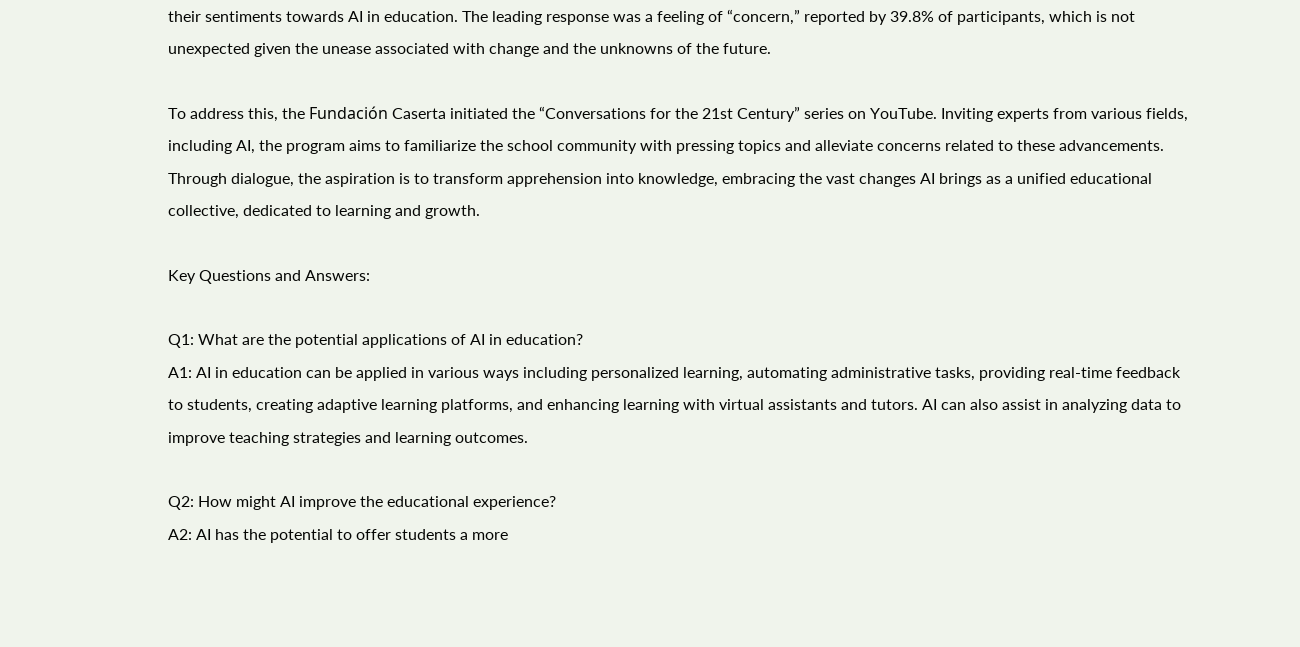their sentiments towards AI in education. The leading response was a feeling of “concern,” reported by 39.8% of participants, which is not unexpected given the unease associated with change and the unknowns of the future.

To address this, the Fundación Caserta initiated the “Conversations for the 21st Century” series on YouTube. Inviting experts from various fields, including AI, the program aims to familiarize the school community with pressing topics and alleviate concerns related to these advancements. Through dialogue, the aspiration is to transform apprehension into knowledge, embracing the vast changes AI brings as a unified educational collective, dedicated to learning and growth.

Key Questions and Answers:

Q1: What are the potential applications of AI in education?
A1: AI in education can be applied in various ways including personalized learning, automating administrative tasks, providing real-time feedback to students, creating adaptive learning platforms, and enhancing learning with virtual assistants and tutors. AI can also assist in analyzing data to improve teaching strategies and learning outcomes.

Q2: How might AI improve the educational experience?
A2: AI has the potential to offer students a more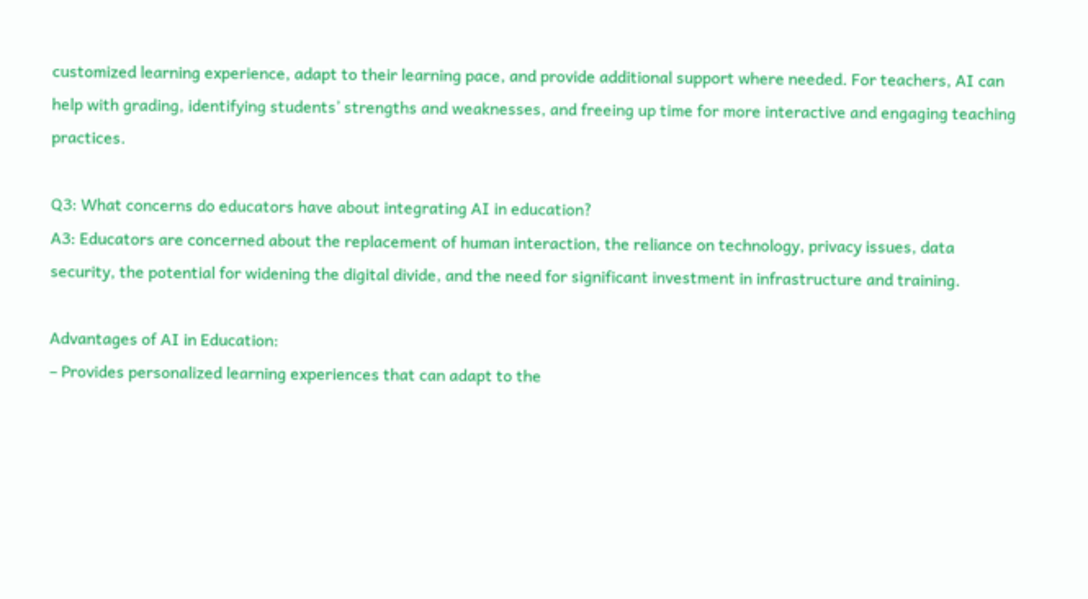customized learning experience, adapt to their learning pace, and provide additional support where needed. For teachers, AI can help with grading, identifying students’ strengths and weaknesses, and freeing up time for more interactive and engaging teaching practices.

Q3: What concerns do educators have about integrating AI in education?
A3: Educators are concerned about the replacement of human interaction, the reliance on technology, privacy issues, data security, the potential for widening the digital divide, and the need for significant investment in infrastructure and training.

Advantages of AI in Education:
– Provides personalized learning experiences that can adapt to the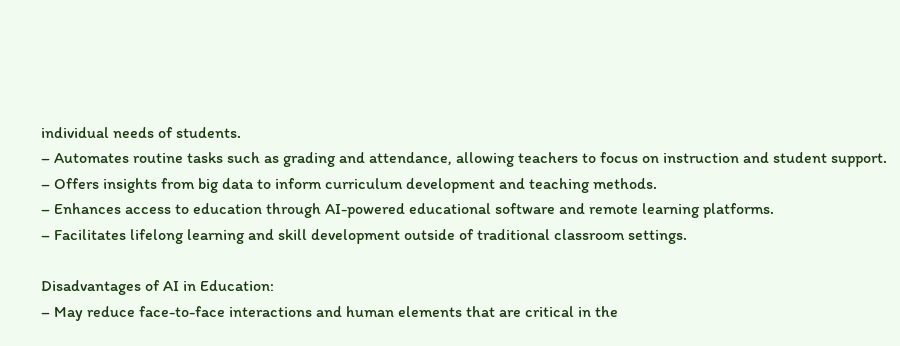individual needs of students.
– Automates routine tasks such as grading and attendance, allowing teachers to focus on instruction and student support.
– Offers insights from big data to inform curriculum development and teaching methods.
– Enhances access to education through AI-powered educational software and remote learning platforms.
– Facilitates lifelong learning and skill development outside of traditional classroom settings.

Disadvantages of AI in Education:
– May reduce face-to-face interactions and human elements that are critical in the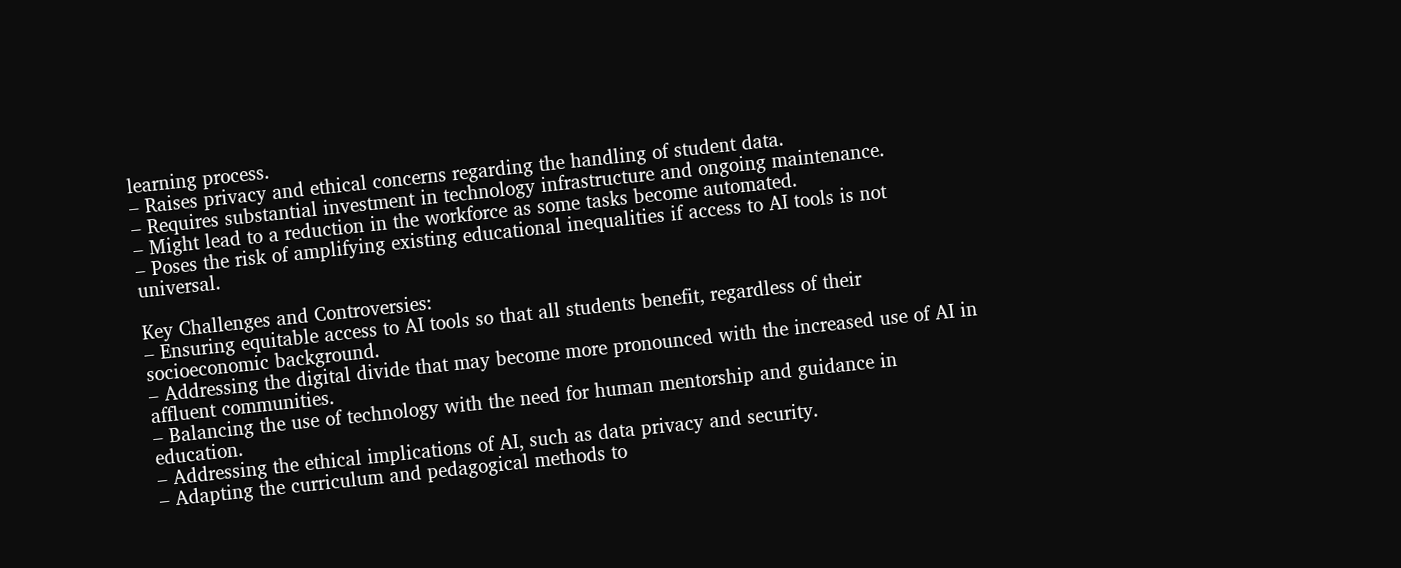learning process.
– Raises privacy and ethical concerns regarding the handling of student data.
– Requires substantial investment in technology infrastructure and ongoing maintenance.
– Might lead to a reduction in the workforce as some tasks become automated.
– Poses the risk of amplifying existing educational inequalities if access to AI tools is not universal.

Key Challenges and Controversies:
– Ensuring equitable access to AI tools so that all students benefit, regardless of their socioeconomic background.
– Addressing the digital divide that may become more pronounced with the increased use of AI in affluent communities.
– Balancing the use of technology with the need for human mentorship and guidance in education.
– Addressing the ethical implications of AI, such as data privacy and security.
– Adapting the curriculum and pedagogical methods to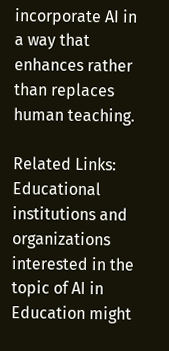incorporate AI in a way that enhances rather than replaces human teaching.

Related Links:
Educational institutions and organizations interested in the topic of AI in Education might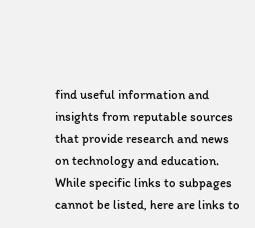find useful information and insights from reputable sources that provide research and news on technology and education. While specific links to subpages cannot be listed, here are links to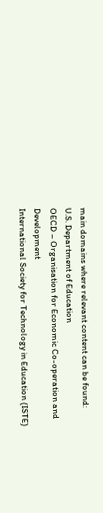main domains where relevant content can be found:
U.S. Department of Education
OECD – Organisation for Economic Co-operation and Development
International Society for Technology in Education (ISTE)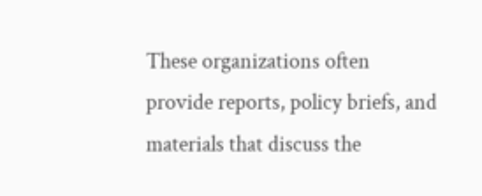These organizations often provide reports, policy briefs, and materials that discuss the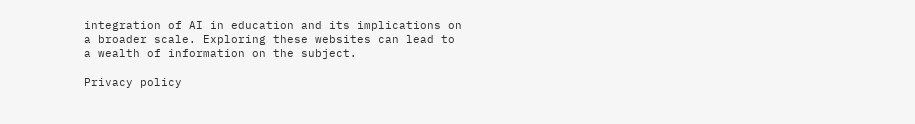integration of AI in education and its implications on a broader scale. Exploring these websites can lead to a wealth of information on the subject.

Privacy policy